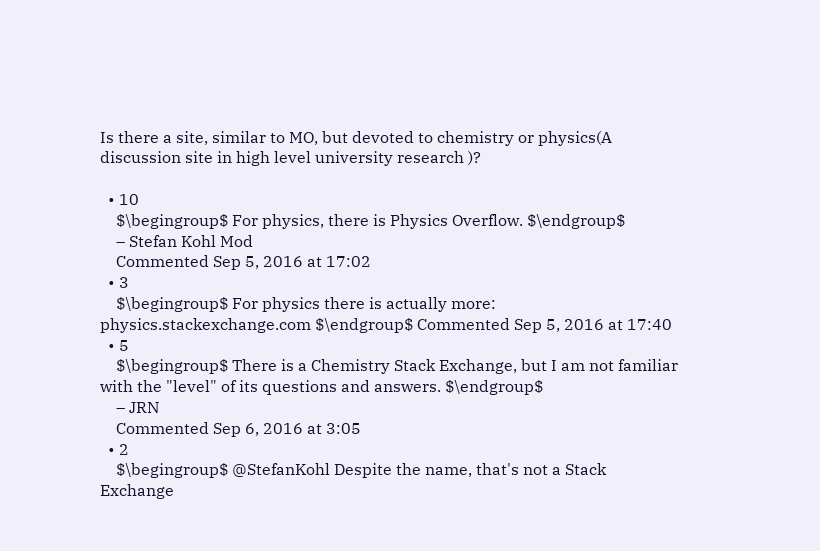Is there a site, similar to MO, but devoted to chemistry or physics(A discussion site in high level university research )?

  • 10
    $\begingroup$ For physics, there is Physics Overflow. $\endgroup$
    – Stefan Kohl Mod
    Commented Sep 5, 2016 at 17:02
  • 3
    $\begingroup$ For physics there is actually more: physics.stackexchange.com $\endgroup$ Commented Sep 5, 2016 at 17:40
  • 5
    $\begingroup$ There is a Chemistry Stack Exchange, but I am not familiar with the "level" of its questions and answers. $\endgroup$
    – JRN
    Commented Sep 6, 2016 at 3:05
  • 2
    $\begingroup$ @StefanKohl Despite the name, that's not a Stack Exchange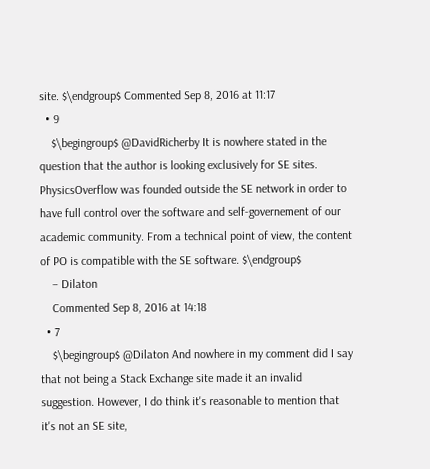site. $\endgroup$ Commented Sep 8, 2016 at 11:17
  • 9
    $\begingroup$ @DavidRicherby It is nowhere stated in the question that the author is looking exclusively for SE sites. PhysicsOverflow was founded outside the SE network in order to have full control over the software and self-governement of our academic community. From a technical point of view, the content of PO is compatible with the SE software. $\endgroup$
    – Dilaton
    Commented Sep 8, 2016 at 14:18
  • 7
    $\begingroup$ @Dilaton And nowhere in my comment did I say that not being a Stack Exchange site made it an invalid suggestion. However, I do think it's reasonable to mention that it's not an SE site,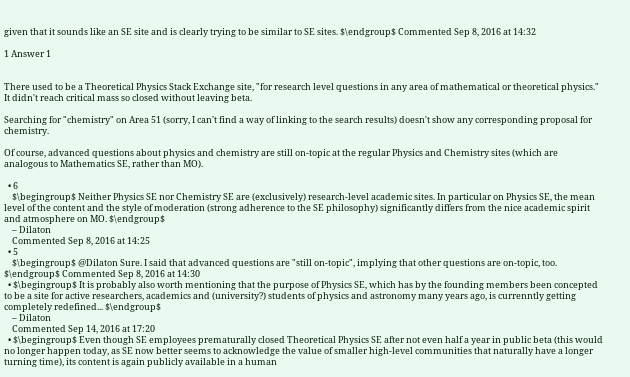given that it sounds like an SE site and is clearly trying to be similar to SE sites. $\endgroup$ Commented Sep 8, 2016 at 14:32

1 Answer 1


There used to be a Theoretical Physics Stack Exchange site, "for research level questions in any area of mathematical or theoretical physics." It didn't reach critical mass so closed without leaving beta.

Searching for "chemistry" on Area 51 (sorry, I can't find a way of linking to the search results) doesn't show any corresponding proposal for chemistry.

Of course, advanced questions about physics and chemistry are still on-topic at the regular Physics and Chemistry sites (which are analogous to Mathematics SE, rather than MO).

  • 6
    $\begingroup$ Neither Physics SE nor Chemistry SE are (exclusively) research-level academic sites. In particular on Physics SE, the mean level of the content and the style of moderation (strong adherence to the SE philosophy) significantly differs from the nice academic spirit and atmosphere on MO. $\endgroup$
    – Dilaton
    Commented Sep 8, 2016 at 14:25
  • 5
    $\begingroup$ @Dilaton Sure. I said that advanced questions are "still on-topic", implying that other questions are on-topic, too. $\endgroup$ Commented Sep 8, 2016 at 14:30
  • $\begingroup$ It is probably also worth mentioning that the purpose of Physics SE, which has by the founding members been concepted to be a site for active researchers, academics and (university?) students of physics and astronomy many years ago, is currenntly getting completely redefined... $\endgroup$
    – Dilaton
    Commented Sep 14, 2016 at 17:20
  • $\begingroup$ Even though SE employees prematurally closed Theoretical Physics SE after not even half a year in public beta (this would no longer happen today, as SE now better seems to acknowledge the value of smaller high-level communities that naturally have a longer turning time), its content is again publicly available in a human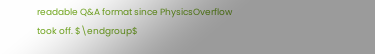readable Q&A format since PhysicsOverflow took off. $\endgroup$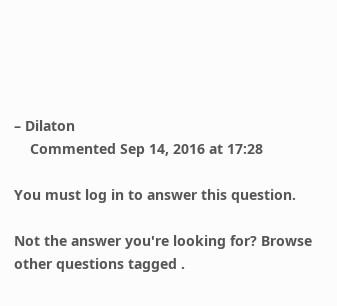– Dilaton
    Commented Sep 14, 2016 at 17:28

You must log in to answer this question.

Not the answer you're looking for? Browse other questions tagged .